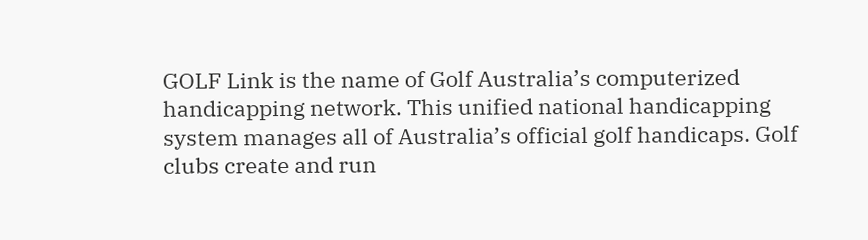GOLF Link is the name of Golf Australia’s computerized handicapping network. This unified national handicapping system manages all of Australia’s official golf handicaps. Golf clubs create and run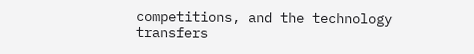competitions, and the technology transfers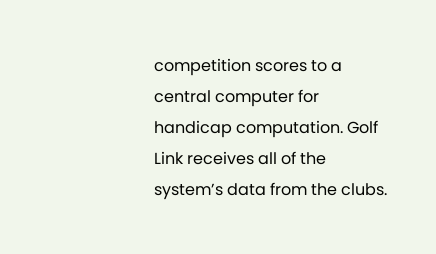competition scores to a central computer for handicap computation. Golf Link receives all of the system’s data from the clubs.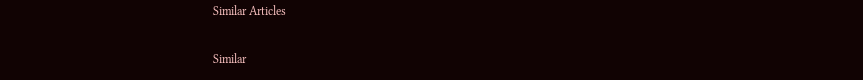Similar Articles

Similar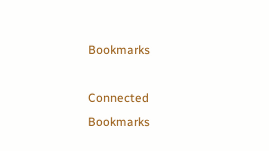Bookmarks

Connected Bookmarks